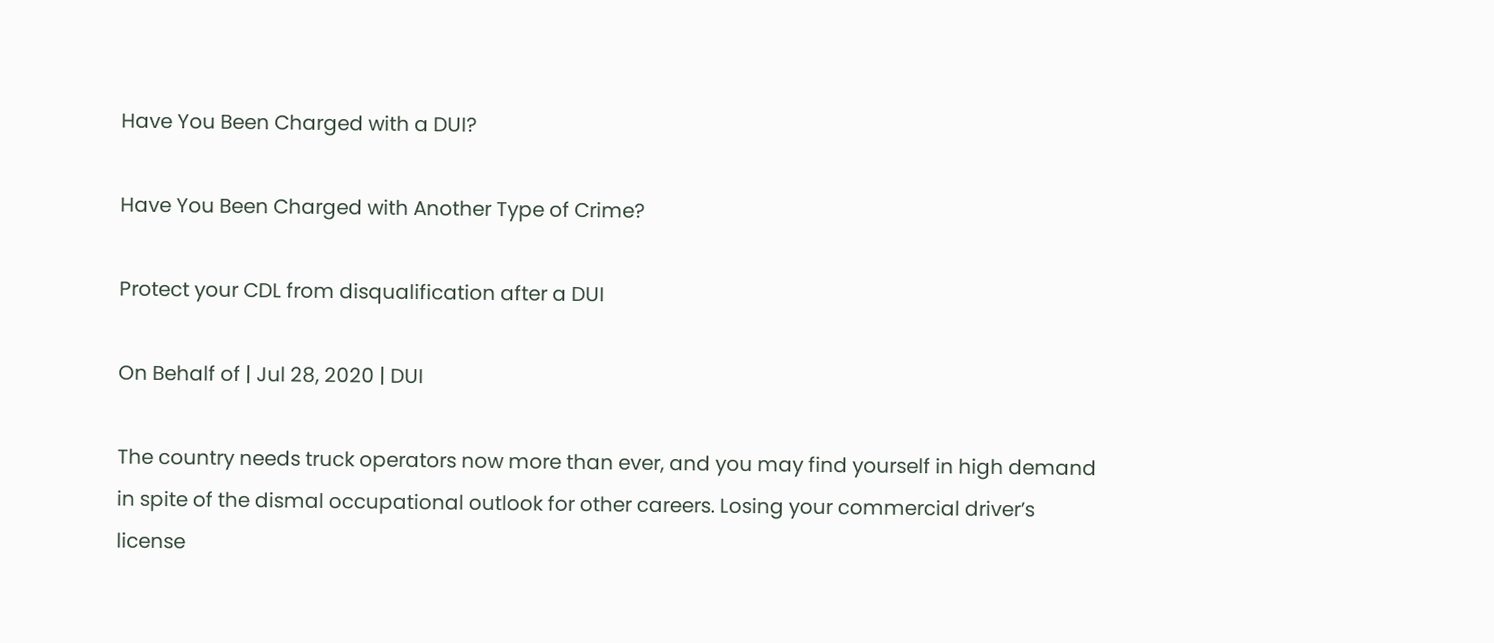Have You Been Charged with a DUI?

Have You Been Charged with Another Type of Crime?

Protect your CDL from disqualification after a DUI

On Behalf of | Jul 28, 2020 | DUI

The country needs truck operators now more than ever, and you may find yourself in high demand in spite of the dismal occupational outlook for other careers. Losing your commercial driver’s license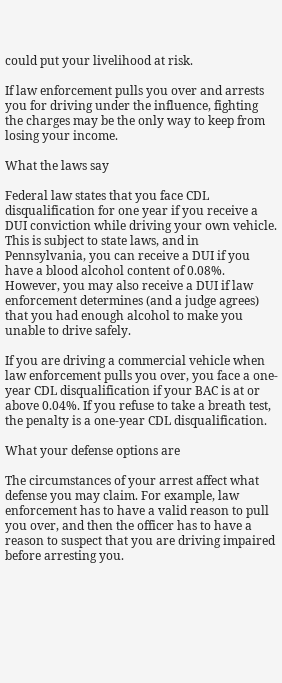could put your livelihood at risk.

If law enforcement pulls you over and arrests you for driving under the influence, fighting the charges may be the only way to keep from losing your income.

What the laws say

Federal law states that you face CDL disqualification for one year if you receive a DUI conviction while driving your own vehicle. This is subject to state laws, and in Pennsylvania, you can receive a DUI if you have a blood alcohol content of 0.08%. However, you may also receive a DUI if law enforcement determines (and a judge agrees) that you had enough alcohol to make you unable to drive safely.

If you are driving a commercial vehicle when law enforcement pulls you over, you face a one-year CDL disqualification if your BAC is at or above 0.04%. If you refuse to take a breath test, the penalty is a one-year CDL disqualification.

What your defense options are

The circumstances of your arrest affect what defense you may claim. For example, law enforcement has to have a valid reason to pull you over, and then the officer has to have a reason to suspect that you are driving impaired before arresting you.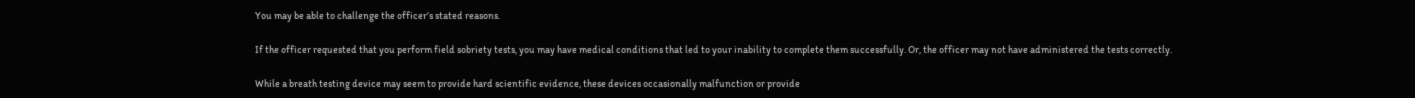You may be able to challenge the officer’s stated reasons.

If the officer requested that you perform field sobriety tests, you may have medical conditions that led to your inability to complete them successfully. Or, the officer may not have administered the tests correctly.

While a breath testing device may seem to provide hard scientific evidence, these devices occasionally malfunction or provide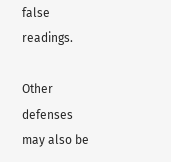false readings.

Other defenses may also be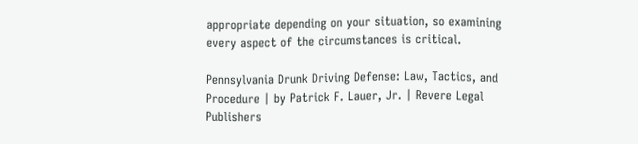appropriate depending on your situation, so examining every aspect of the circumstances is critical.

Pennsylvania Drunk Driving Defense: Law, Tactics, and Procedure | by Patrick F. Lauer, Jr. | Revere Legal Publishers